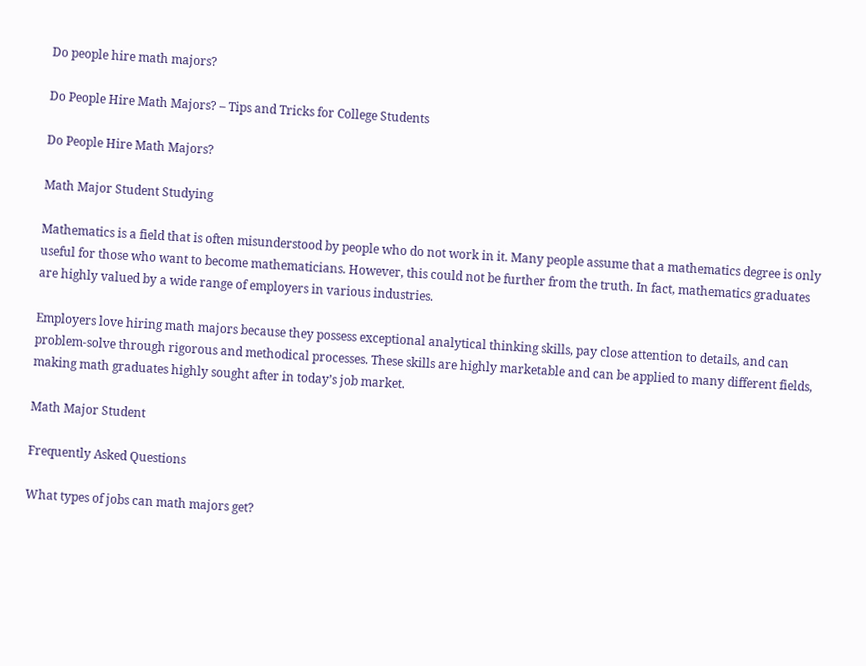Do people hire math majors?

Do People Hire Math Majors? – Tips and Tricks for College Students

Do People Hire Math Majors?

Math Major Student Studying

Mathematics is a field that is often misunderstood by people who do not work in it. Many people assume that a mathematics degree is only useful for those who want to become mathematicians. However, this could not be further from the truth. In fact, mathematics graduates are highly valued by a wide range of employers in various industries.

Employers love hiring math majors because they possess exceptional analytical thinking skills, pay close attention to details, and can problem-solve through rigorous and methodical processes. These skills are highly marketable and can be applied to many different fields, making math graduates highly sought after in today’s job market.

Math Major Student

Frequently Asked Questions

What types of jobs can math majors get?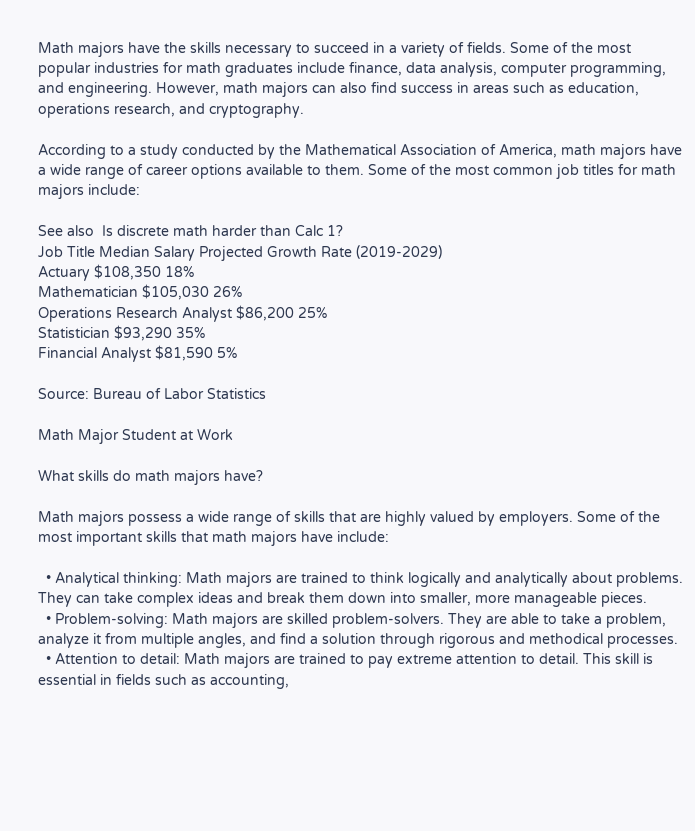Math majors have the skills necessary to succeed in a variety of fields. Some of the most popular industries for math graduates include finance, data analysis, computer programming, and engineering. However, math majors can also find success in areas such as education, operations research, and cryptography.

According to a study conducted by the Mathematical Association of America, math majors have a wide range of career options available to them. Some of the most common job titles for math majors include:

See also  Is discrete math harder than Calc 1?
Job Title Median Salary Projected Growth Rate (2019-2029)
Actuary $108,350 18%
Mathematician $105,030 26%
Operations Research Analyst $86,200 25%
Statistician $93,290 35%
Financial Analyst $81,590 5%

Source: Bureau of Labor Statistics

Math Major Student at Work

What skills do math majors have?

Math majors possess a wide range of skills that are highly valued by employers. Some of the most important skills that math majors have include:

  • Analytical thinking: Math majors are trained to think logically and analytically about problems. They can take complex ideas and break them down into smaller, more manageable pieces.
  • Problem-solving: Math majors are skilled problem-solvers. They are able to take a problem, analyze it from multiple angles, and find a solution through rigorous and methodical processes.
  • Attention to detail: Math majors are trained to pay extreme attention to detail. This skill is essential in fields such as accounting,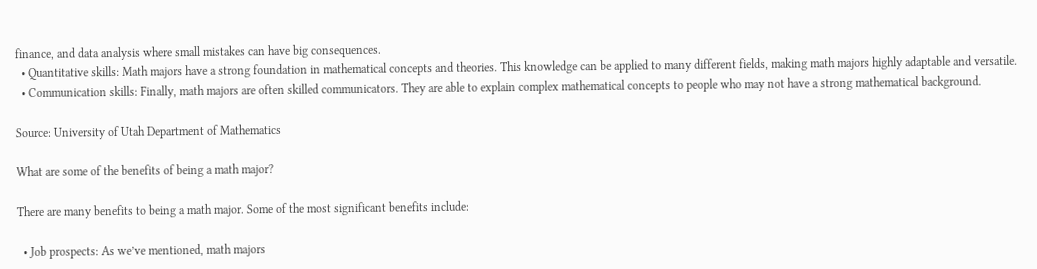finance, and data analysis where small mistakes can have big consequences.
  • Quantitative skills: Math majors have a strong foundation in mathematical concepts and theories. This knowledge can be applied to many different fields, making math majors highly adaptable and versatile.
  • Communication skills: Finally, math majors are often skilled communicators. They are able to explain complex mathematical concepts to people who may not have a strong mathematical background.

Source: University of Utah Department of Mathematics

What are some of the benefits of being a math major?

There are many benefits to being a math major. Some of the most significant benefits include:

  • Job prospects: As we’ve mentioned, math majors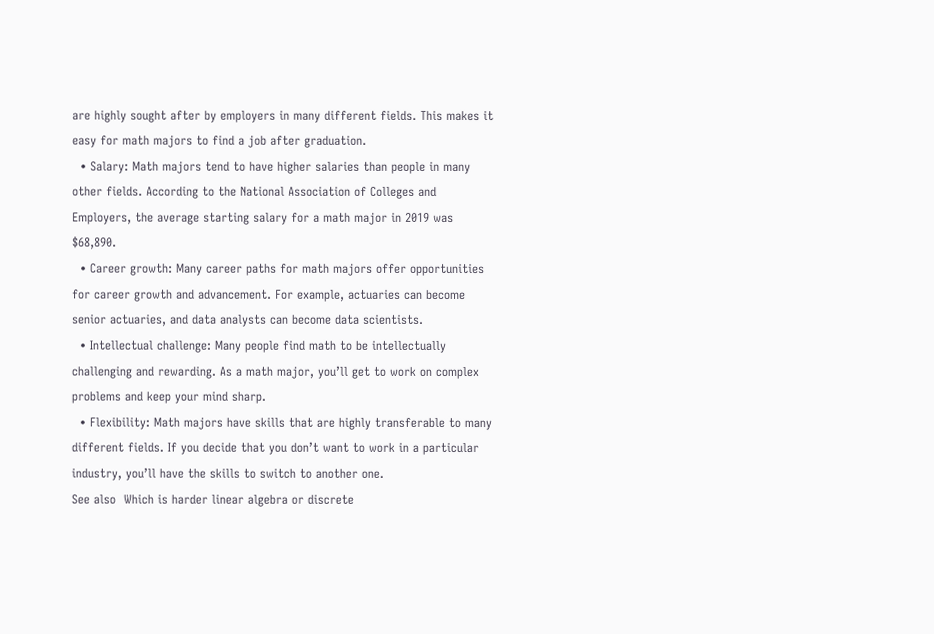are highly sought after by employers in many different fields. This makes it easy for math majors to find a job after graduation.
  • Salary: Math majors tend to have higher salaries than people in many other fields. According to the National Association of Colleges and Employers, the average starting salary for a math major in 2019 was $68,890.
  • Career growth: Many career paths for math majors offer opportunities for career growth and advancement. For example, actuaries can become senior actuaries, and data analysts can become data scientists.
  • Intellectual challenge: Many people find math to be intellectually challenging and rewarding. As a math major, you’ll get to work on complex problems and keep your mind sharp.
  • Flexibility: Math majors have skills that are highly transferable to many different fields. If you decide that you don’t want to work in a particular industry, you’ll have the skills to switch to another one.
See also  Which is harder linear algebra or discrete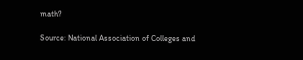math?

Source: National Association of Colleges and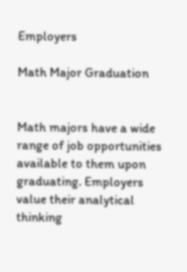Employers

Math Major Graduation


Math majors have a wide range of job opportunities available to them upon graduating. Employers value their analytical thinking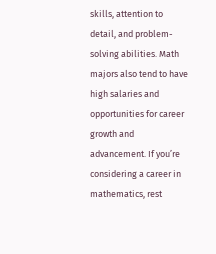skills, attention to detail, and problem-solving abilities. Math majors also tend to have high salaries and opportunities for career growth and advancement. If you’re considering a career in mathematics, rest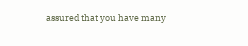assured that you have many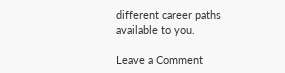different career paths available to you.

Leave a Comment